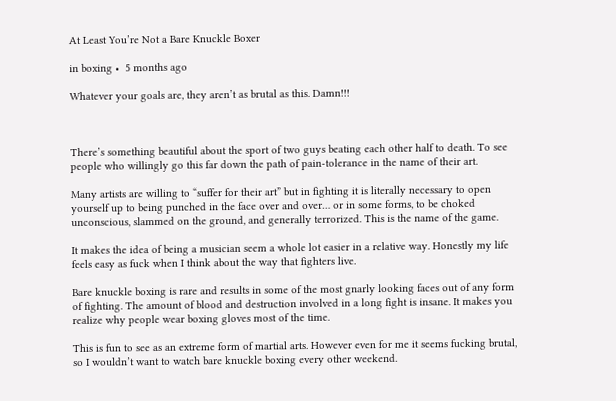At Least You’re Not a Bare Knuckle Boxer

in boxing •  5 months ago

Whatever your goals are, they aren’t as brutal as this. Damn!!!



There’s something beautiful about the sport of two guys beating each other half to death. To see people who willingly go this far down the path of pain-tolerance in the name of their art.

Many artists are willing to “suffer for their art” but in fighting it is literally necessary to open yourself up to being punched in the face over and over… or in some forms, to be choked unconscious, slammed on the ground, and generally terrorized. This is the name of the game.

It makes the idea of being a musician seem a whole lot easier in a relative way. Honestly my life feels easy as fuck when I think about the way that fighters live.

Bare knuckle boxing is rare and results in some of the most gnarly looking faces out of any form of fighting. The amount of blood and destruction involved in a long fight is insane. It makes you realize why people wear boxing gloves most of the time.

This is fun to see as an extreme form of martial arts. However even for me it seems fucking brutal, so I wouldn’t want to watch bare knuckle boxing every other weekend.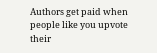Authors get paid when people like you upvote their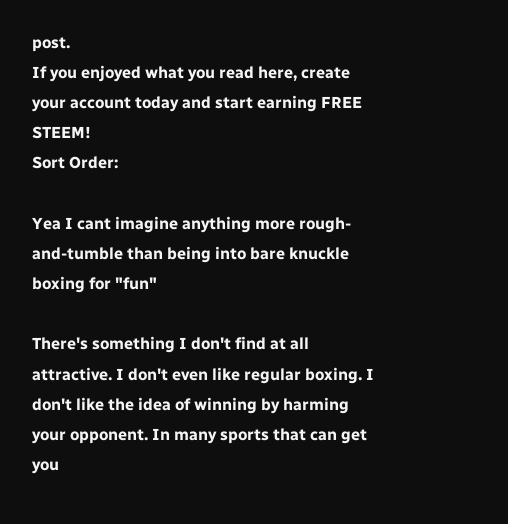post.
If you enjoyed what you read here, create your account today and start earning FREE STEEM!
Sort Order:

Yea I cant imagine anything more rough-and-tumble than being into bare knuckle boxing for "fun"

There's something I don't find at all attractive. I don't even like regular boxing. I don't like the idea of winning by harming your opponent. In many sports that can get you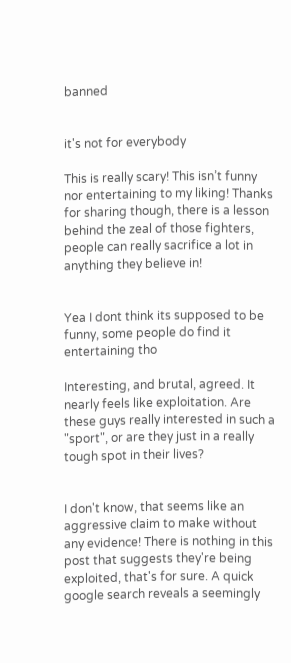banned


it's not for everybody

This is really scary! This isn’t funny nor entertaining to my liking! Thanks for sharing though, there is a lesson behind the zeal of those fighters, people can really sacrifice a lot in anything they believe in!


Yea I dont think its supposed to be funny, some people do find it entertaining tho

Interesting, and brutal, agreed. It nearly feels like exploitation. Are these guys really interested in such a "sport", or are they just in a really tough spot in their lives?


I don't know, that seems like an aggressive claim to make without any evidence! There is nothing in this post that suggests they're being exploited, that's for sure. A quick google search reveals a seemingly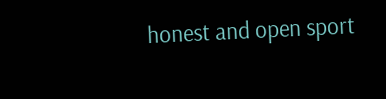honest and open sport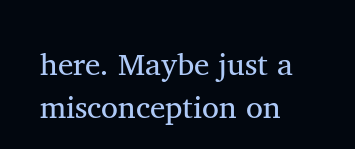here. Maybe just a misconception on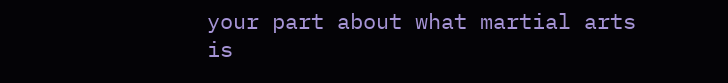your part about what martial arts is